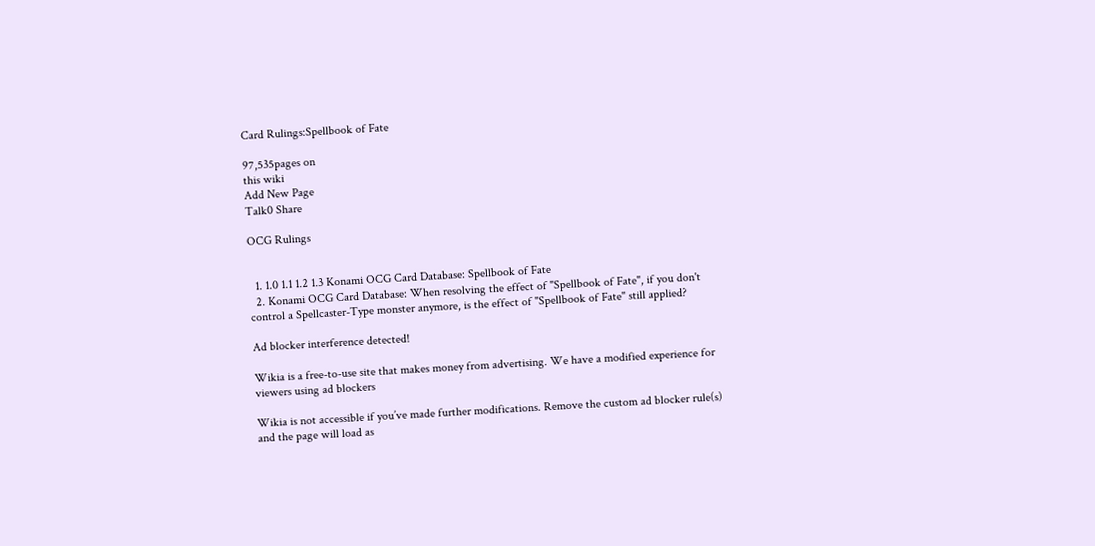Card Rulings:Spellbook of Fate

97,535pages on
this wiki
Add New Page
Talk0 Share

OCG Rulings


  1. 1.0 1.1 1.2 1.3 Konami OCG Card Database: Spellbook of Fate
  2. Konami OCG Card Database: When resolving the effect of "Spellbook of Fate", if you don't control a Spellcaster-Type monster anymore, is the effect of "Spellbook of Fate" still applied?

Ad blocker interference detected!

Wikia is a free-to-use site that makes money from advertising. We have a modified experience for viewers using ad blockers

Wikia is not accessible if you’ve made further modifications. Remove the custom ad blocker rule(s) and the page will load as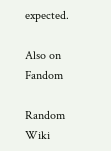expected.

Also on Fandom

Random Wiki